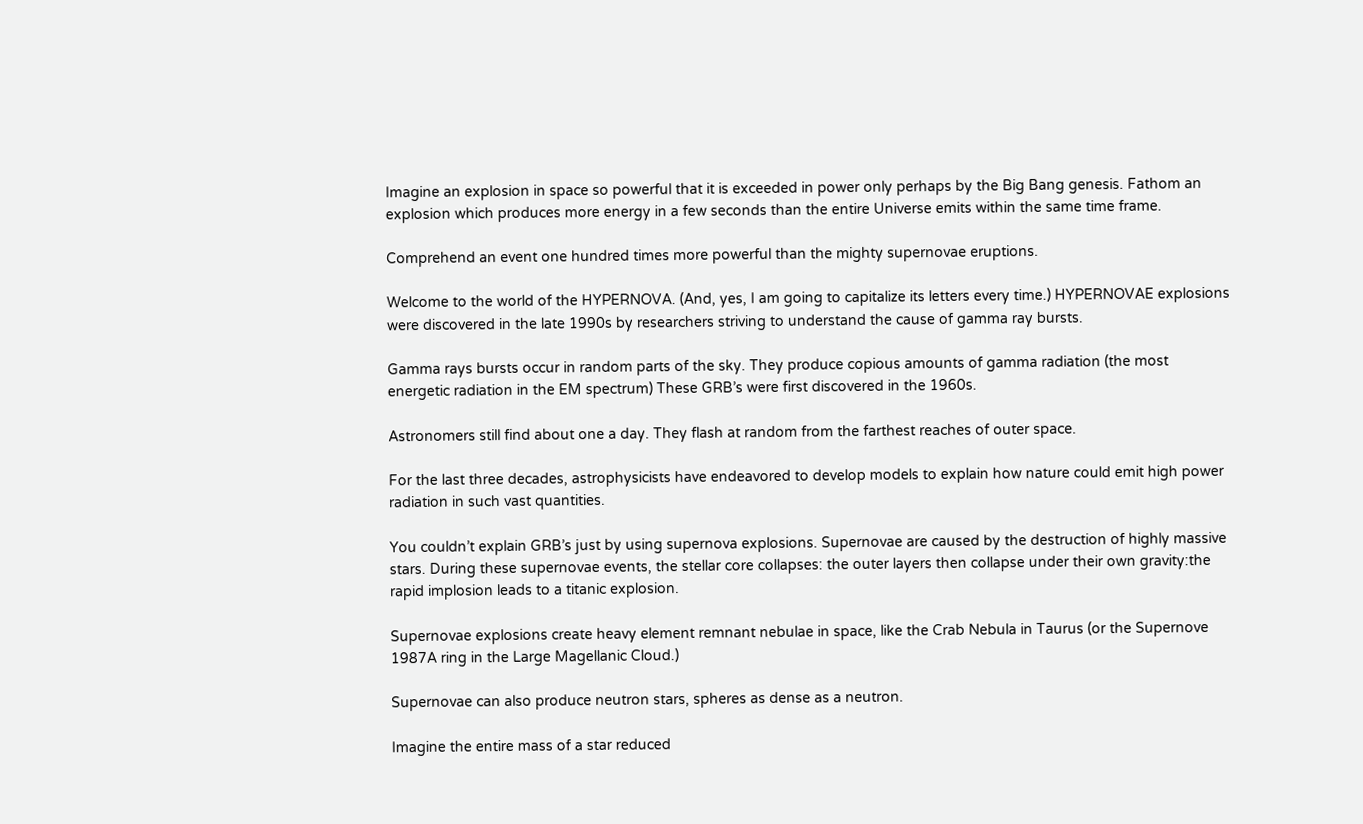Imagine an explosion in space so powerful that it is exceeded in power only perhaps by the Big Bang genesis. Fathom an explosion which produces more energy in a few seconds than the entire Universe emits within the same time frame.

Comprehend an event one hundred times more powerful than the mighty supernovae eruptions.

Welcome to the world of the HYPERNOVA. (And, yes, I am going to capitalize its letters every time.) HYPERNOVAE explosions were discovered in the late 1990s by researchers striving to understand the cause of gamma ray bursts.

Gamma rays bursts occur in random parts of the sky. They produce copious amounts of gamma radiation (the most energetic radiation in the EM spectrum) These GRB’s were first discovered in the 1960s.

Astronomers still find about one a day. They flash at random from the farthest reaches of outer space.

For the last three decades, astrophysicists have endeavored to develop models to explain how nature could emit high power radiation in such vast quantities.

You couldn’t explain GRB’s just by using supernova explosions. Supernovae are caused by the destruction of highly massive stars. During these supernovae events, the stellar core collapses: the outer layers then collapse under their own gravity:the rapid implosion leads to a titanic explosion.

Supernovae explosions create heavy element remnant nebulae in space, like the Crab Nebula in Taurus (or the Supernove 1987A ring in the Large Magellanic Cloud.)

Supernovae can also produce neutron stars, spheres as dense as a neutron.

Imagine the entire mass of a star reduced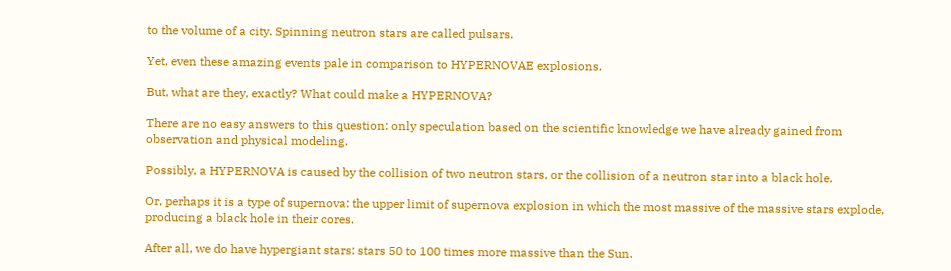to the volume of a city. Spinning neutron stars are called pulsars.

Yet, even these amazing events pale in comparison to HYPERNOVAE explosions.

But, what are they, exactly? What could make a HYPERNOVA?

There are no easy answers to this question: only speculation based on the scientific knowledge we have already gained from observation and physical modeling.

Possibly, a HYPERNOVA is caused by the collision of two neutron stars, or the collision of a neutron star into a black hole.

Or, perhaps it is a type of supernova: the upper limit of supernova explosion in which the most massive of the massive stars explode, producing a black hole in their cores.

After all, we do have hypergiant stars: stars 50 to 100 times more massive than the Sun.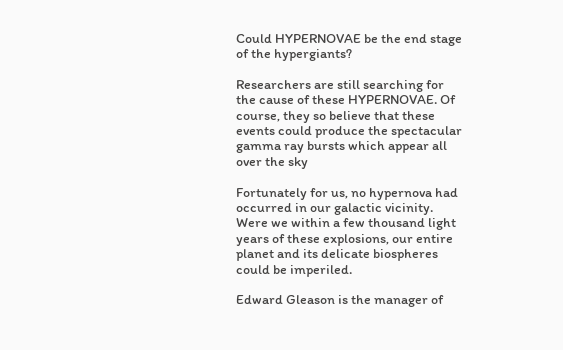Could HYPERNOVAE be the end stage of the hypergiants?

Researchers are still searching for the cause of these HYPERNOVAE. Of course, they so believe that these events could produce the spectacular gamma ray bursts which appear all over the sky

Fortunately for us, no hypernova had occurred in our galactic vicinity. Were we within a few thousand light years of these explosions, our entire planet and its delicate biospheres could be imperiled.

Edward Gleason is the manager of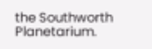the Southworth Planetarium.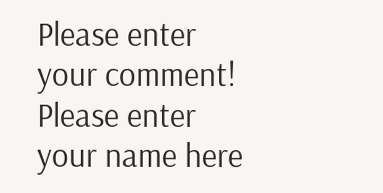Please enter your comment!
Please enter your name here